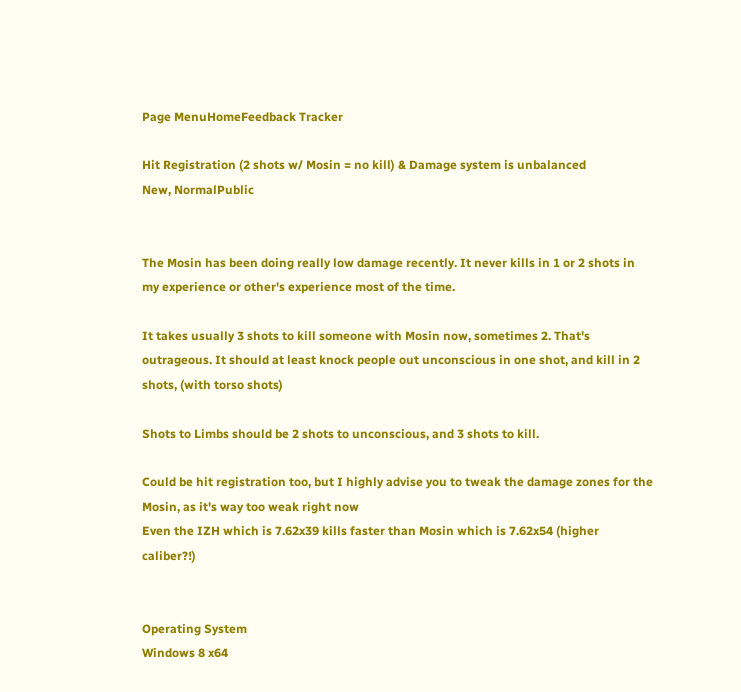Page MenuHomeFeedback Tracker

Hit Registration (2 shots w/ Mosin = no kill) & Damage system is unbalanced
New, NormalPublic


The Mosin has been doing really low damage recently. It never kills in 1 or 2 shots in my experience or other's experience most of the time.

It takes usually 3 shots to kill someone with Mosin now, sometimes 2. That's outrageous. It should at least knock people out unconscious in one shot, and kill in 2 shots, (with torso shots)

Shots to Limbs should be 2 shots to unconscious, and 3 shots to kill.

Could be hit registration too, but I highly advise you to tweak the damage zones for the Mosin, as it's way too weak right now
Even the IZH which is 7.62x39 kills faster than Mosin which is 7.62x54 (higher caliber?!)


Operating System
Windows 8 x64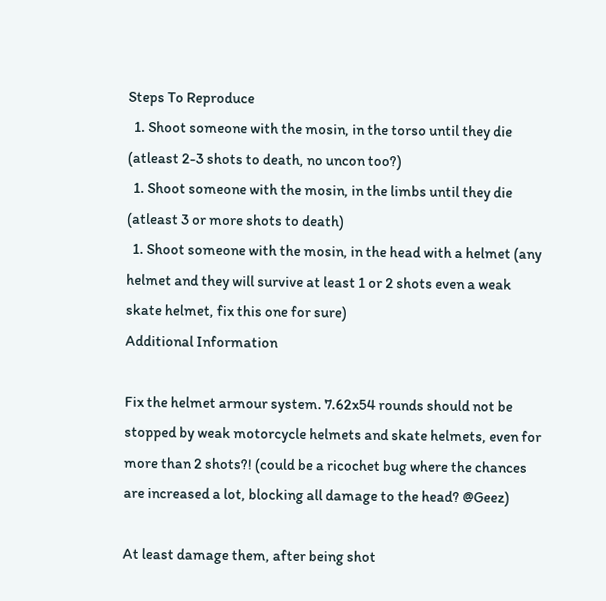Steps To Reproduce
  1. Shoot someone with the mosin, in the torso until they die (atleast 2-3 shots to death, no uncon too?)
  1. Shoot someone with the mosin, in the limbs until they die (atleast 3 or more shots to death)
  1. Shoot someone with the mosin, in the head with a helmet (any helmet and they will survive at least 1 or 2 shots even a weak skate helmet, fix this one for sure)
Additional Information

Fix the helmet armour system. 7.62x54 rounds should not be stopped by weak motorcycle helmets and skate helmets, even for more than 2 shots?! (could be a ricochet bug where the chances are increased a lot, blocking all damage to the head? @Geez)

At least damage them, after being shot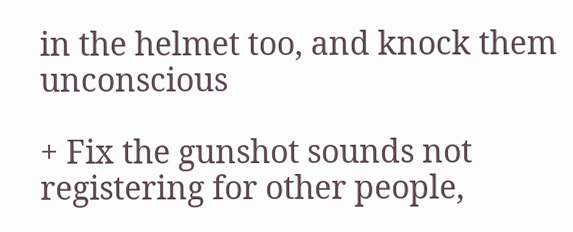in the helmet too, and knock them unconscious

+ Fix the gunshot sounds not registering for other people,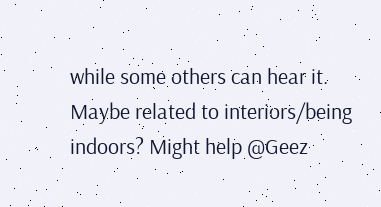while some others can hear it. Maybe related to interiors/being indoors? Might help @Geez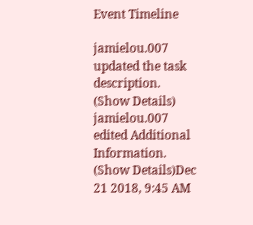Event Timeline

jamielou.007 updated the task description. (Show Details)
jamielou.007 edited Additional Information. (Show Details)Dec 21 2018, 9:45 AM